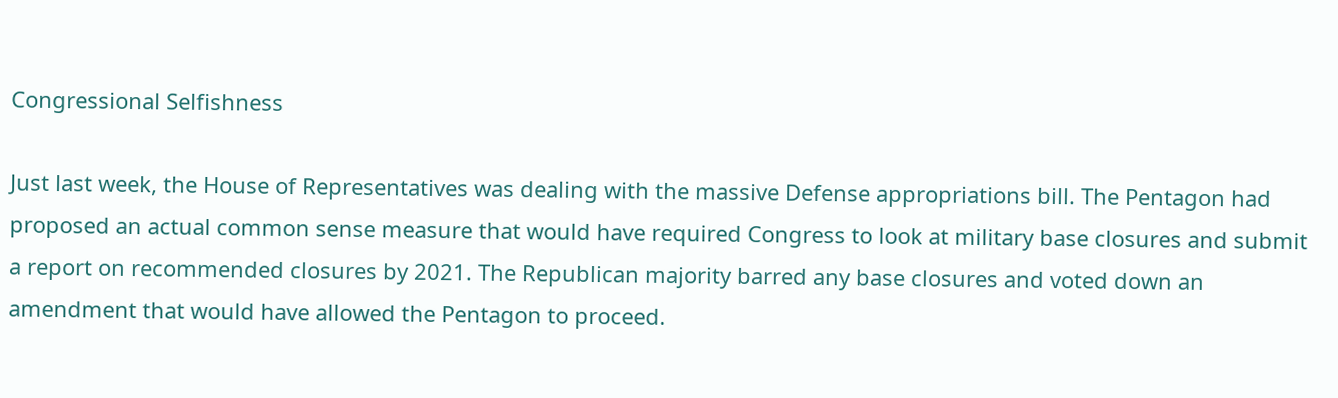Congressional Selfishness

Just last week, the House of Representatives was dealing with the massive Defense appropriations bill. The Pentagon had proposed an actual common sense measure that would have required Congress to look at military base closures and submit a report on recommended closures by 2021. The Republican majority barred any base closures and voted down an amendment that would have allowed the Pentagon to proceed.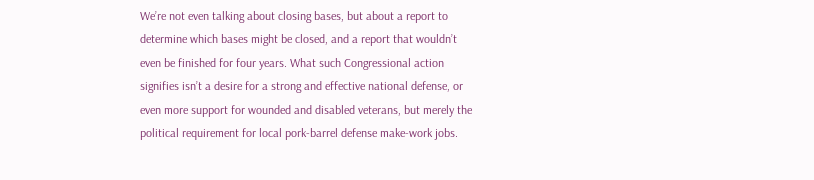We’re not even talking about closing bases, but about a report to determine which bases might be closed, and a report that wouldn’t even be finished for four years. What such Congressional action signifies isn’t a desire for a strong and effective national defense, or even more support for wounded and disabled veterans, but merely the political requirement for local pork-barrel defense make-work jobs.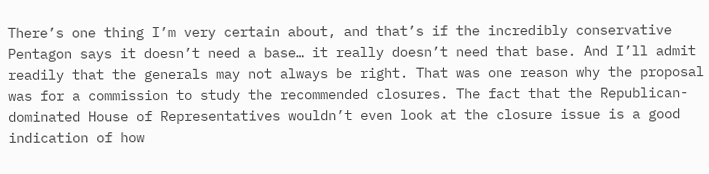There’s one thing I’m very certain about, and that’s if the incredibly conservative Pentagon says it doesn’t need a base… it really doesn’t need that base. And I’ll admit readily that the generals may not always be right. That was one reason why the proposal was for a commission to study the recommended closures. The fact that the Republican-dominated House of Representatives wouldn’t even look at the closure issue is a good indication of how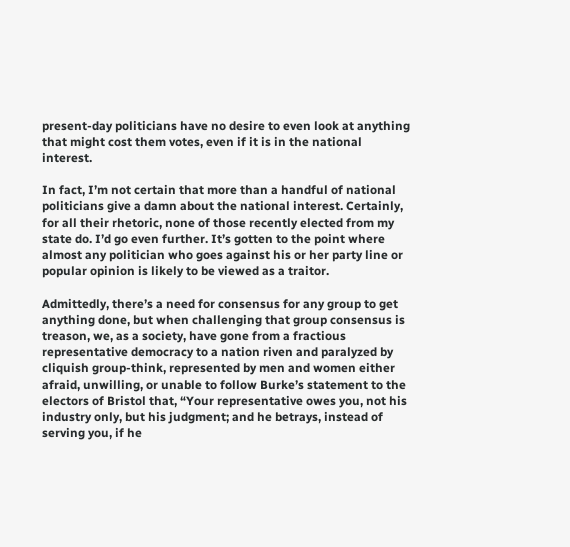present-day politicians have no desire to even look at anything that might cost them votes, even if it is in the national interest.

In fact, I’m not certain that more than a handful of national politicians give a damn about the national interest. Certainly, for all their rhetoric, none of those recently elected from my state do. I’d go even further. It’s gotten to the point where almost any politician who goes against his or her party line or popular opinion is likely to be viewed as a traitor.

Admittedly, there’s a need for consensus for any group to get anything done, but when challenging that group consensus is treason, we, as a society, have gone from a fractious representative democracy to a nation riven and paralyzed by cliquish group-think, represented by men and women either afraid, unwilling, or unable to follow Burke’s statement to the electors of Bristol that, “Your representative owes you, not his industry only, but his judgment; and he betrays, instead of serving you, if he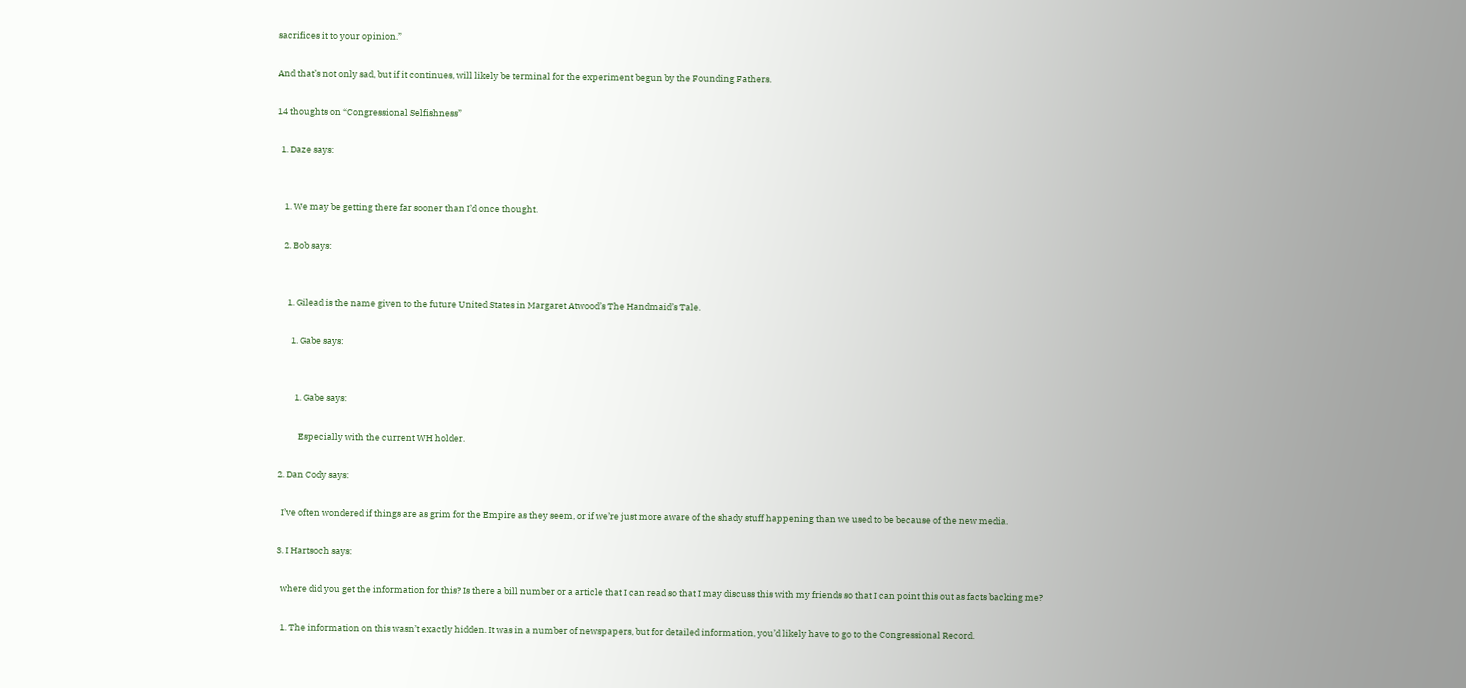sacrifices it to your opinion.”

And that’s not only sad, but if it continues, will likely be terminal for the experiment begun by the Founding Fathers.

14 thoughts on “Congressional Selfishness”

  1. Daze says:


    1. We may be getting there far sooner than I’d once thought.

    2. Bob says:


      1. Gilead is the name given to the future United States in Margaret Atwood’s The Handmaid’s Tale.

        1. Gabe says:


          1. Gabe says:

            Especially with the current WH holder.

  2. Dan Cody says:

    I’ve often wondered if things are as grim for the Empire as they seem, or if we’re just more aware of the shady stuff happening than we used to be because of the new media.

  3. I Hartsoch says:

    where did you get the information for this? Is there a bill number or a article that I can read so that I may discuss this with my friends so that I can point this out as facts backing me?

    1. The information on this wasn’t exactly hidden. It was in a number of newspapers, but for detailed information, you’d likely have to go to the Congressional Record.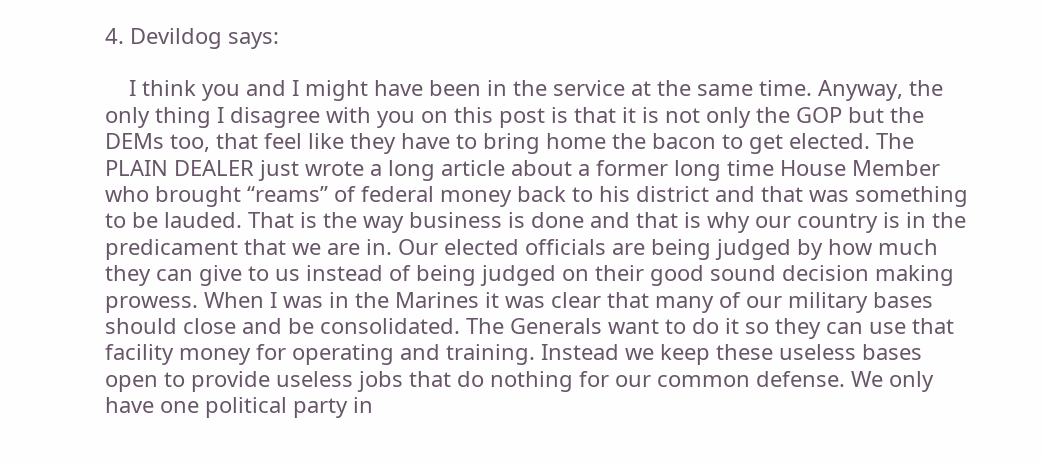4. Devildog says:

    I think you and I might have been in the service at the same time. Anyway, the only thing I disagree with you on this post is that it is not only the GOP but the DEMs too, that feel like they have to bring home the bacon to get elected. The PLAIN DEALER just wrote a long article about a former long time House Member who brought “reams” of federal money back to his district and that was something to be lauded. That is the way business is done and that is why our country is in the predicament that we are in. Our elected officials are being judged by how much they can give to us instead of being judged on their good sound decision making prowess. When I was in the Marines it was clear that many of our military bases should close and be consolidated. The Generals want to do it so they can use that facility money for operating and training. Instead we keep these useless bases open to provide useless jobs that do nothing for our common defense. We only have one political party in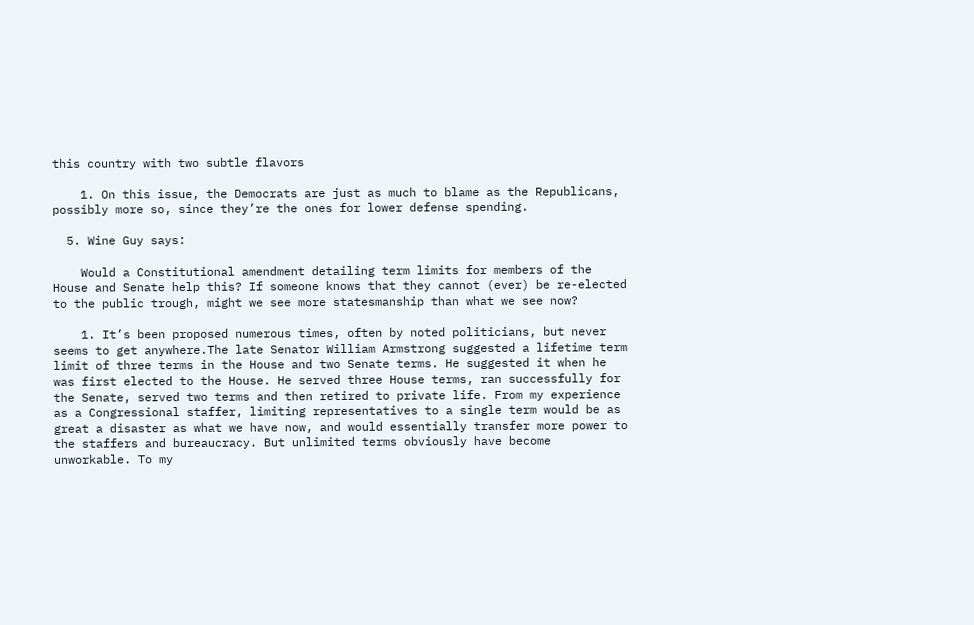this country with two subtle flavors

    1. On this issue, the Democrats are just as much to blame as the Republicans, possibly more so, since they’re the ones for lower defense spending.

  5. Wine Guy says:

    Would a Constitutional amendment detailing term limits for members of the House and Senate help this? If someone knows that they cannot (ever) be re-elected to the public trough, might we see more statesmanship than what we see now?

    1. It’s been proposed numerous times, often by noted politicians, but never seems to get anywhere.The late Senator William Armstrong suggested a lifetime term limit of three terms in the House and two Senate terms. He suggested it when he was first elected to the House. He served three House terms, ran successfully for the Senate, served two terms and then retired to private life. From my experience as a Congressional staffer, limiting representatives to a single term would be as great a disaster as what we have now, and would essentially transfer more power to the staffers and bureaucracy. But unlimited terms obviously have become unworkable. To my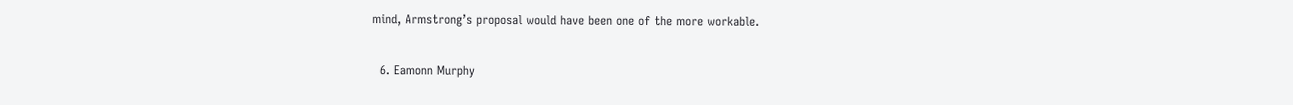mind, Armstrong’s proposal would have been one of the more workable.

  6. Eamonn Murphy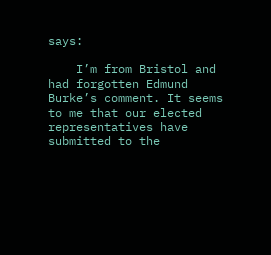says:

    I’m from Bristol and had forgotten Edmund Burke’s comment. It seems to me that our elected representatives have submitted to the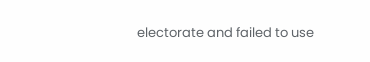electorate and failed to use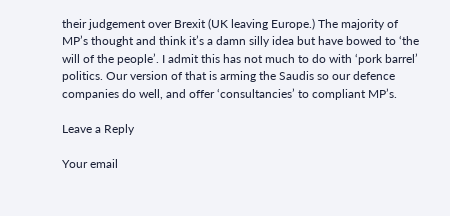their judgement over Brexit (UK leaving Europe.) The majority of MP’s thought and think it’s a damn silly idea but have bowed to ‘the will of the people’. I admit this has not much to do with ‘pork barrel’ politics. Our version of that is arming the Saudis so our defence companies do well, and offer ‘consultancies’ to compliant MP’s.

Leave a Reply

Your email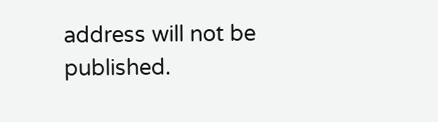address will not be published.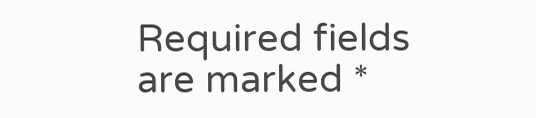Required fields are marked *